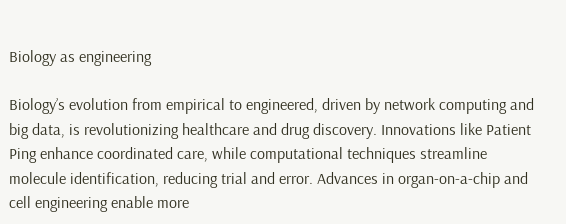Biology as engineering

Biology’s evolution from empirical to engineered, driven by network computing and big data, is revolutionizing healthcare and drug discovery. Innovations like Patient Ping enhance coordinated care, while computational techniques streamline molecule identification, reducing trial and error. Advances in organ-on-a-chip and cell engineering enable more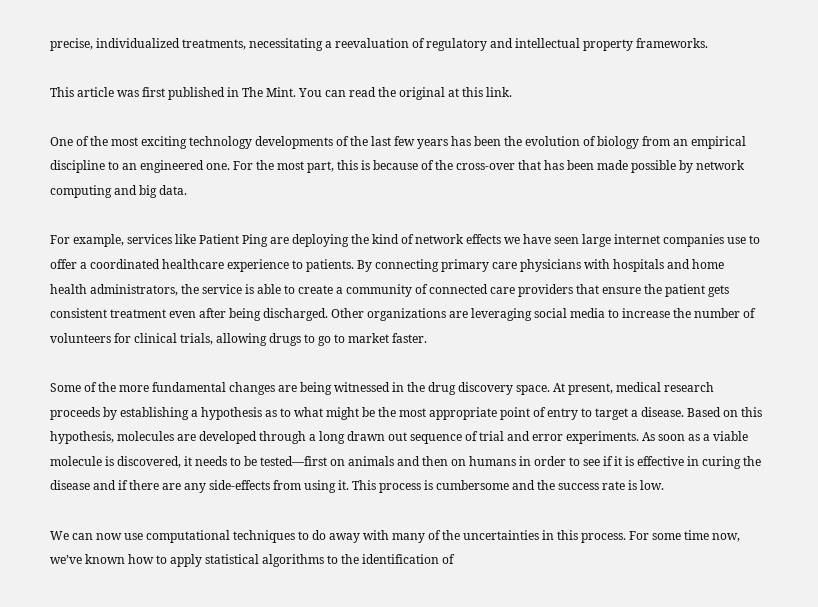precise, individualized treatments, necessitating a reevaluation of regulatory and intellectual property frameworks.

This article was first published in The Mint. You can read the original at this link.

One of the most exciting technology developments of the last few years has been the evolution of biology from an empirical discipline to an engineered one. For the most part, this is because of the cross-over that has been made possible by network computing and big data.

For example, services like Patient Ping are deploying the kind of network effects we have seen large internet companies use to offer a coordinated healthcare experience to patients. By connecting primary care physicians with hospitals and home health administrators, the service is able to create a community of connected care providers that ensure the patient gets consistent treatment even after being discharged. Other organizations are leveraging social media to increase the number of volunteers for clinical trials, allowing drugs to go to market faster.

Some of the more fundamental changes are being witnessed in the drug discovery space. At present, medical research proceeds by establishing a hypothesis as to what might be the most appropriate point of entry to target a disease. Based on this hypothesis, molecules are developed through a long drawn out sequence of trial and error experiments. As soon as a viable molecule is discovered, it needs to be tested—first on animals and then on humans in order to see if it is effective in curing the disease and if there are any side-effects from using it. This process is cumbersome and the success rate is low.

We can now use computational techniques to do away with many of the uncertainties in this process. For some time now, we’ve known how to apply statistical algorithms to the identification of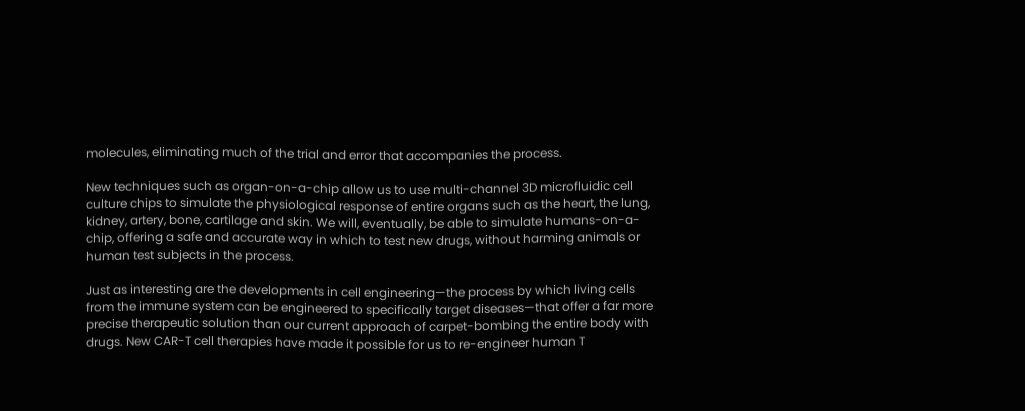molecules, eliminating much of the trial and error that accompanies the process.

New techniques such as organ-on-a-chip allow us to use multi-channel 3D microfluidic cell culture chips to simulate the physiological response of entire organs such as the heart, the lung, kidney, artery, bone, cartilage and skin. We will, eventually, be able to simulate humans-on-a-chip, offering a safe and accurate way in which to test new drugs, without harming animals or human test subjects in the process.

Just as interesting are the developments in cell engineering—the process by which living cells from the immune system can be engineered to specifically target diseases—that offer a far more precise therapeutic solution than our current approach of carpet-bombing the entire body with drugs. New CAR-T cell therapies have made it possible for us to re-engineer human T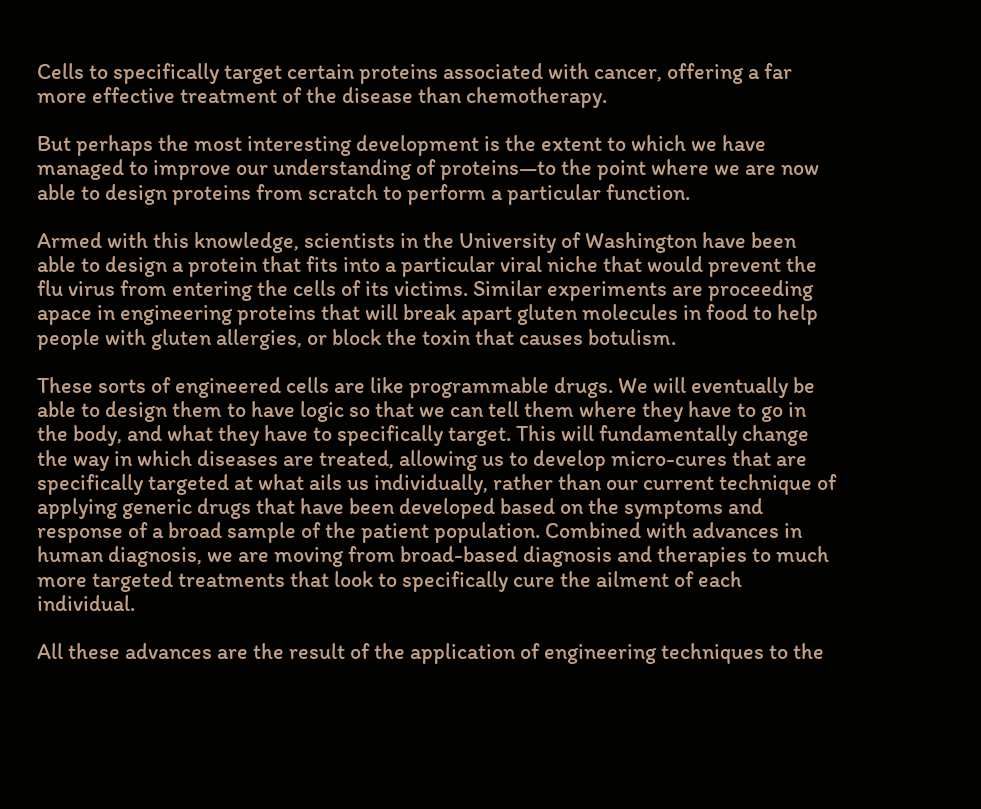Cells to specifically target certain proteins associated with cancer, offering a far more effective treatment of the disease than chemotherapy.

But perhaps the most interesting development is the extent to which we have managed to improve our understanding of proteins—to the point where we are now able to design proteins from scratch to perform a particular function.

Armed with this knowledge, scientists in the University of Washington have been able to design a protein that fits into a particular viral niche that would prevent the flu virus from entering the cells of its victims. Similar experiments are proceeding apace in engineering proteins that will break apart gluten molecules in food to help people with gluten allergies, or block the toxin that causes botulism.

These sorts of engineered cells are like programmable drugs. We will eventually be able to design them to have logic so that we can tell them where they have to go in the body, and what they have to specifically target. This will fundamentally change the way in which diseases are treated, allowing us to develop micro-cures that are specifically targeted at what ails us individually, rather than our current technique of applying generic drugs that have been developed based on the symptoms and response of a broad sample of the patient population. Combined with advances in human diagnosis, we are moving from broad-based diagnosis and therapies to much more targeted treatments that look to specifically cure the ailment of each individual.

All these advances are the result of the application of engineering techniques to the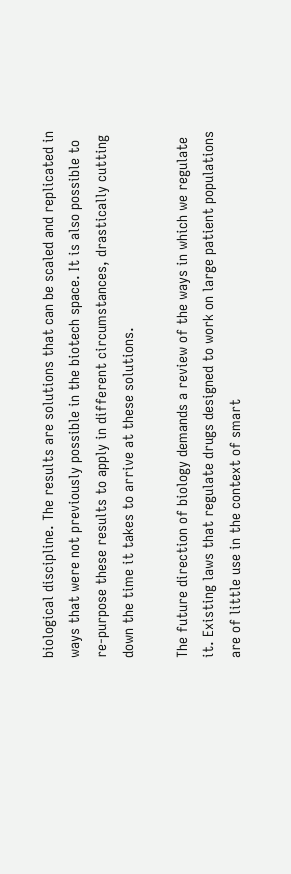biological discipline. The results are solutions that can be scaled and replicated in ways that were not previously possible in the biotech space. It is also possible to re-purpose these results to apply in different circumstances, drastically cutting down the time it takes to arrive at these solutions.

The future direction of biology demands a review of the ways in which we regulate it. Existing laws that regulate drugs designed to work on large patient populations are of little use in the context of smart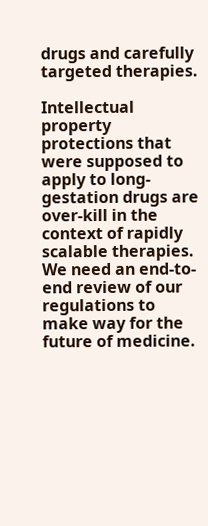drugs and carefully targeted therapies.

Intellectual property protections that were supposed to apply to long-gestation drugs are over-kill in the context of rapidly scalable therapies. We need an end-to-end review of our regulations to make way for the future of medicine.